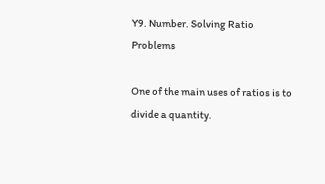Y9. Number. Solving Ratio Problems

One of the main uses of ratios is to divide a quantity.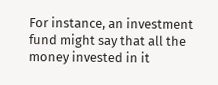For instance, an investment fund might say that all the money invested in it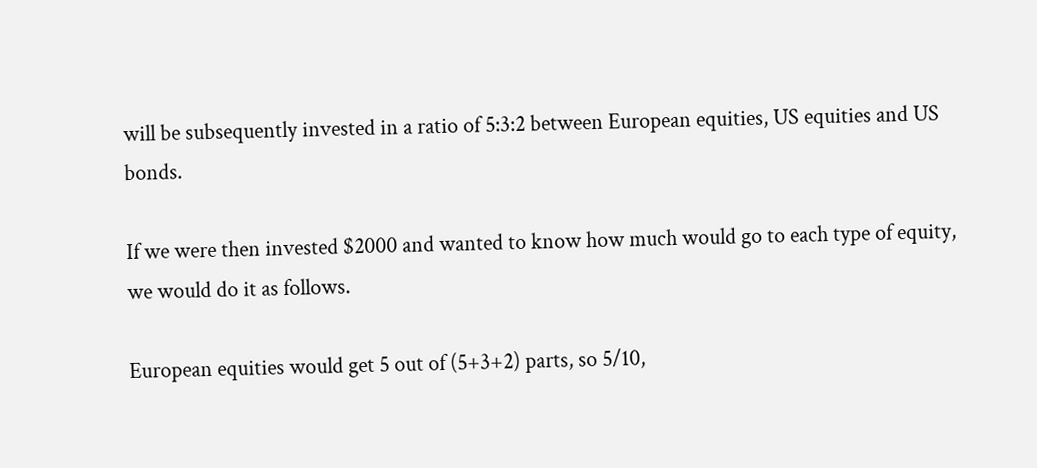will be subsequently invested in a ratio of 5:3:2 between European equities, US equities and US bonds.

If we were then invested $2000 and wanted to know how much would go to each type of equity, we would do it as follows.

European equities would get 5 out of (5+3+2) parts, so 5/10,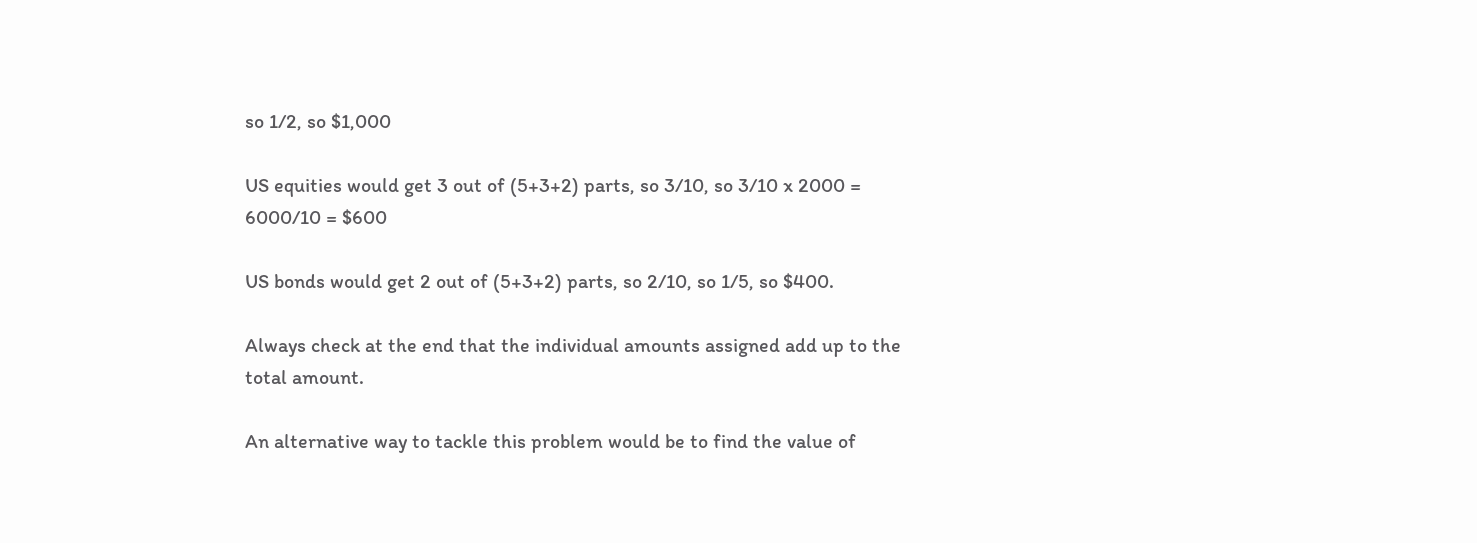so 1/2, so $1,000

US equities would get 3 out of (5+3+2) parts, so 3/10, so 3/10 x 2000 = 6000/10 = $600

US bonds would get 2 out of (5+3+2) parts, so 2/10, so 1/5, so $400.

Always check at the end that the individual amounts assigned add up to the total amount.

An alternative way to tackle this problem would be to find the value of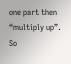one part then “multiply up”. So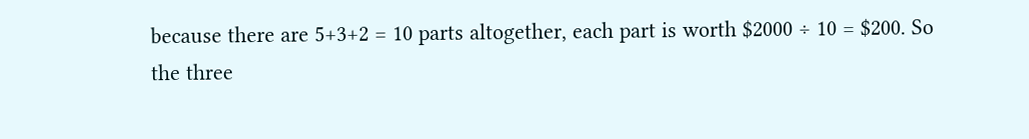because there are 5+3+2 = 10 parts altogether, each part is worth $2000 ÷ 10 = $200. So the three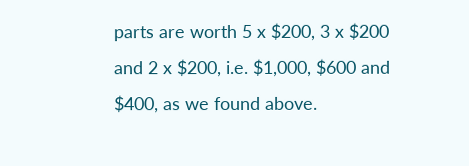parts are worth 5 x $200, 3 x $200 and 2 x $200, i.e. $1,000, $600 and $400, as we found above.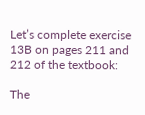Let’s complete exercise 13B on pages 211 and 212 of the textbook:

The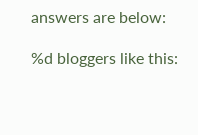answers are below:

%d bloggers like this: